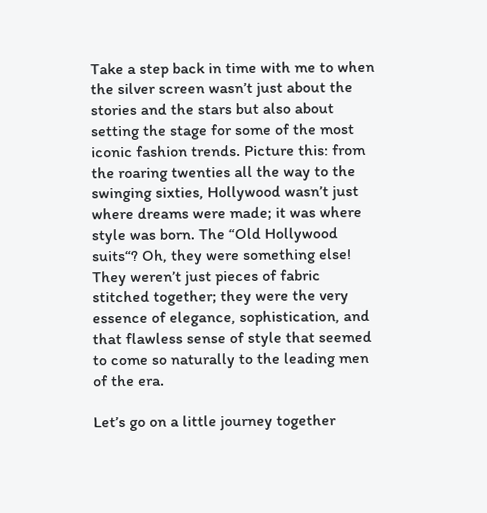Take a step back in time with me to when the silver screen wasn’t just about the stories and the stars but also about setting the stage for some of the most iconic fashion trends. Picture this: from the roaring twenties all the way to the swinging sixties, Hollywood wasn’t just where dreams were made; it was where style was born. The “Old Hollywood suits“? Oh, they were something else! They weren’t just pieces of fabric stitched together; they were the very essence of elegance, sophistication, and that flawless sense of style that seemed to come so naturally to the leading men of the era.

Let’s go on a little journey together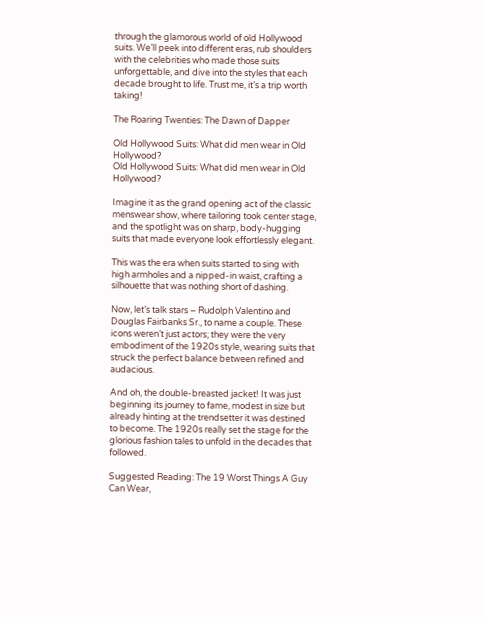through the glamorous world of old Hollywood suits. We’ll peek into different eras, rub shoulders with the celebrities who made those suits unforgettable, and dive into the styles that each decade brought to life. Trust me, it’s a trip worth taking!

The Roaring Twenties: The Dawn of Dapper

Old Hollywood Suits: What did men wear in Old Hollywood?
Old Hollywood Suits: What did men wear in Old Hollywood?

Imagine it as the grand opening act of the classic menswear show, where tailoring took center stage, and the spotlight was on sharp, body-hugging suits that made everyone look effortlessly elegant.

This was the era when suits started to sing with high armholes and a nipped-in waist, crafting a silhouette that was nothing short of dashing.

Now, let’s talk stars – Rudolph Valentino and Douglas Fairbanks Sr., to name a couple. These icons weren’t just actors; they were the very embodiment of the 1920s style, wearing suits that struck the perfect balance between refined and audacious.

And oh, the double-breasted jacket! It was just beginning its journey to fame, modest in size but already hinting at the trendsetter it was destined to become. The 1920s really set the stage for the glorious fashion tales to unfold in the decades that followed.

Suggested Reading: The 19 Worst Things A Guy Can Wear,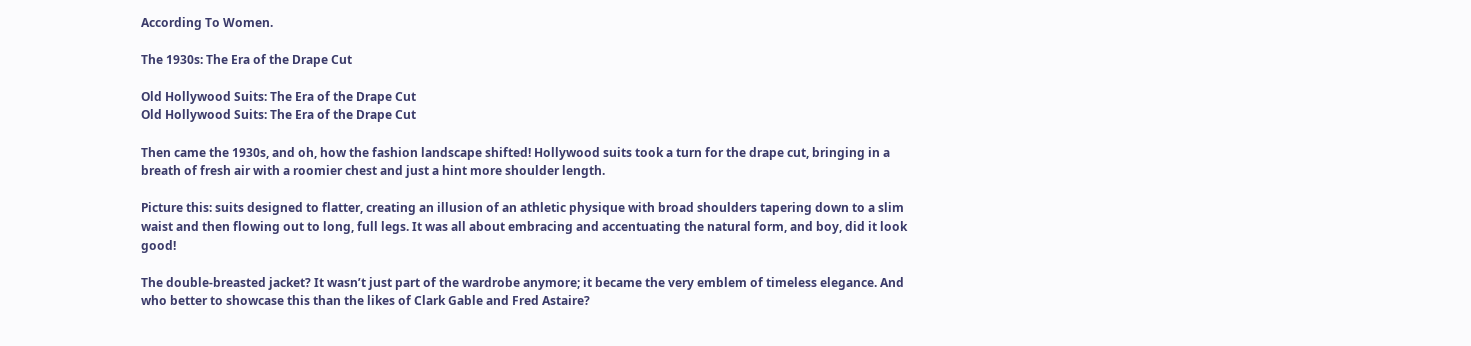According To Women.

The 1930s: The Era of the Drape Cut

Old Hollywood Suits: The Era of the Drape Cut
Old Hollywood Suits: The Era of the Drape Cut

Then came the 1930s, and oh, how the fashion landscape shifted! Hollywood suits took a turn for the drape cut, bringing in a breath of fresh air with a roomier chest and just a hint more shoulder length.

Picture this: suits designed to flatter, creating an illusion of an athletic physique with broad shoulders tapering down to a slim waist and then flowing out to long, full legs. It was all about embracing and accentuating the natural form, and boy, did it look good!

The double-breasted jacket? It wasn’t just part of the wardrobe anymore; it became the very emblem of timeless elegance. And who better to showcase this than the likes of Clark Gable and Fred Astaire?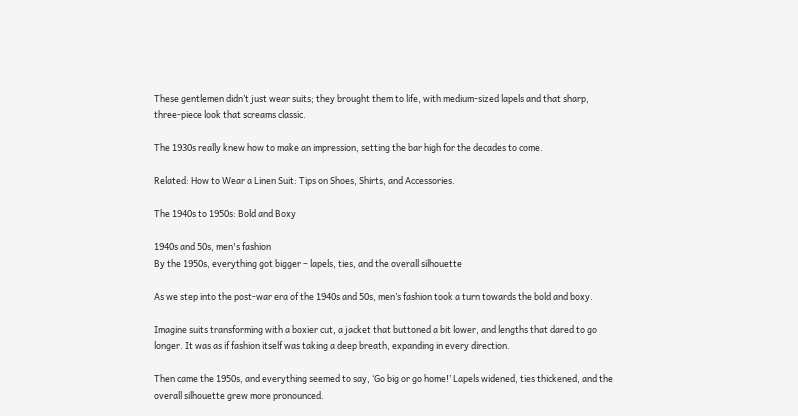These gentlemen didn’t just wear suits; they brought them to life, with medium-sized lapels and that sharp, three-piece look that screams classic.

The 1930s really knew how to make an impression, setting the bar high for the decades to come.

Related: How to Wear a Linen Suit: Tips on Shoes, Shirts, and Accessories.

The 1940s to 1950s: Bold and Boxy

1940s and 50s, men's fashion
By the 1950s, everything got bigger – lapels, ties, and the overall silhouette

As we step into the post-war era of the 1940s and 50s, men’s fashion took a turn towards the bold and boxy.

Imagine suits transforming with a boxier cut, a jacket that buttoned a bit lower, and lengths that dared to go longer. It was as if fashion itself was taking a deep breath, expanding in every direction.

Then came the 1950s, and everything seemed to say, ‘Go big or go home!’ Lapels widened, ties thickened, and the overall silhouette grew more pronounced.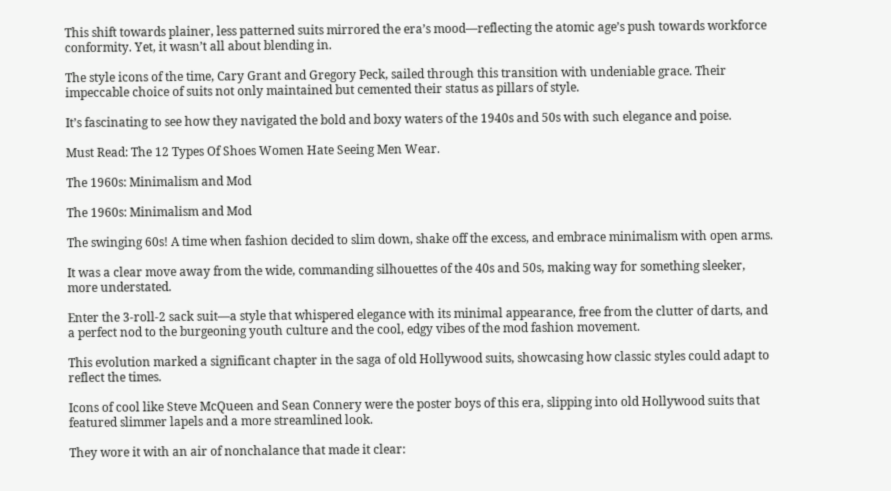This shift towards plainer, less patterned suits mirrored the era’s mood—reflecting the atomic age’s push towards workforce conformity. Yet, it wasn’t all about blending in.

The style icons of the time, Cary Grant and Gregory Peck, sailed through this transition with undeniable grace. Their impeccable choice of suits not only maintained but cemented their status as pillars of style.

It’s fascinating to see how they navigated the bold and boxy waters of the 1940s and 50s with such elegance and poise.

Must Read: The 12 Types Of Shoes Women Hate Seeing Men Wear.

The 1960s: Minimalism and Mod

The 1960s: Minimalism and Mod

The swinging 60s! A time when fashion decided to slim down, shake off the excess, and embrace minimalism with open arms.

It was a clear move away from the wide, commanding silhouettes of the 40s and 50s, making way for something sleeker, more understated.

Enter the 3-roll-2 sack suit—a style that whispered elegance with its minimal appearance, free from the clutter of darts, and a perfect nod to the burgeoning youth culture and the cool, edgy vibes of the mod fashion movement.

This evolution marked a significant chapter in the saga of old Hollywood suits, showcasing how classic styles could adapt to reflect the times.

Icons of cool like Steve McQueen and Sean Connery were the poster boys of this era, slipping into old Hollywood suits that featured slimmer lapels and a more streamlined look.

They wore it with an air of nonchalance that made it clear: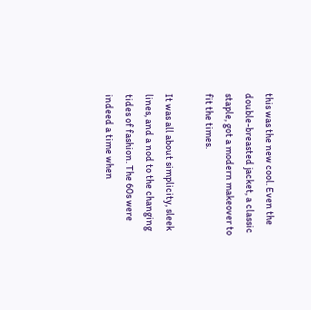this was the new cool. Even the double-breasted jacket, a classic staple, got a modern makeover to fit the times.

It was all about simplicity, sleek lines, and a nod to the changing tides of fashion. The 60s were indeed a time when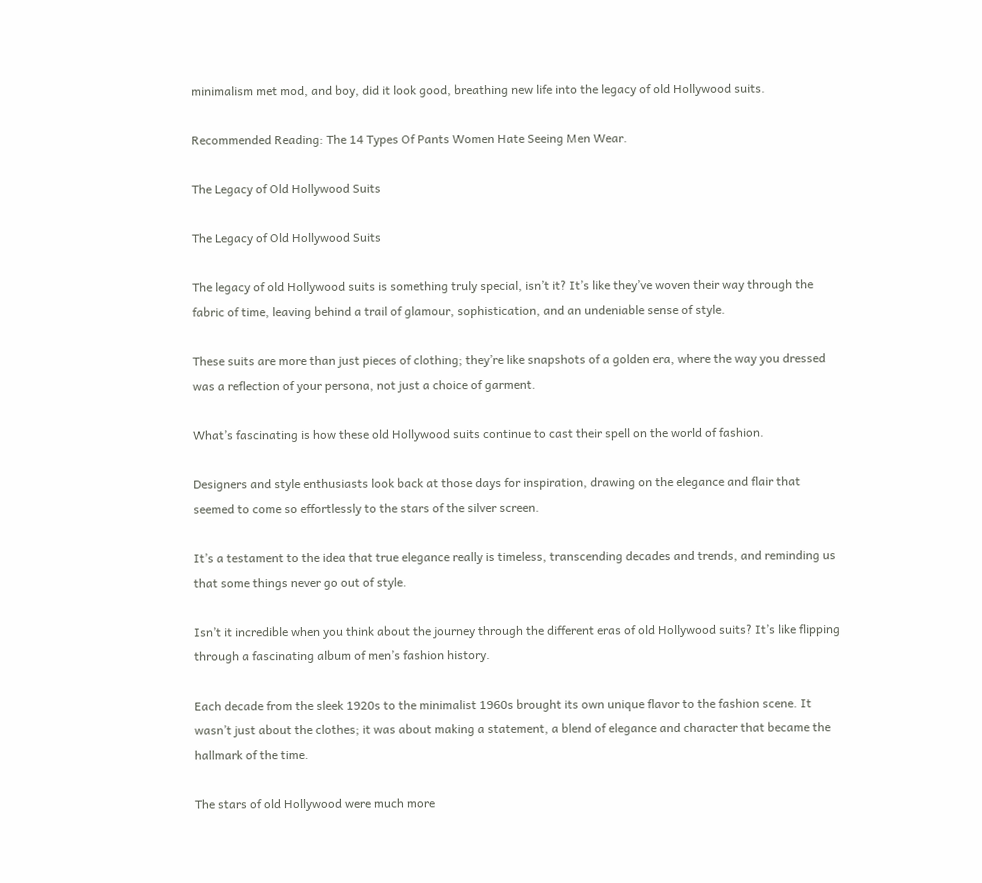minimalism met mod, and boy, did it look good, breathing new life into the legacy of old Hollywood suits.

Recommended Reading: The 14 Types Of Pants Women Hate Seeing Men Wear.

The Legacy of Old Hollywood Suits

The Legacy of Old Hollywood Suits

The legacy of old Hollywood suits is something truly special, isn’t it? It’s like they’ve woven their way through the fabric of time, leaving behind a trail of glamour, sophistication, and an undeniable sense of style.

These suits are more than just pieces of clothing; they’re like snapshots of a golden era, where the way you dressed was a reflection of your persona, not just a choice of garment.

What’s fascinating is how these old Hollywood suits continue to cast their spell on the world of fashion.

Designers and style enthusiasts look back at those days for inspiration, drawing on the elegance and flair that seemed to come so effortlessly to the stars of the silver screen.

It’s a testament to the idea that true elegance really is timeless, transcending decades and trends, and reminding us that some things never go out of style.

Isn’t it incredible when you think about the journey through the different eras of old Hollywood suits? It’s like flipping through a fascinating album of men’s fashion history.

Each decade from the sleek 1920s to the minimalist 1960s brought its own unique flavor to the fashion scene. It wasn’t just about the clothes; it was about making a statement, a blend of elegance and character that became the hallmark of the time.

The stars of old Hollywood were much more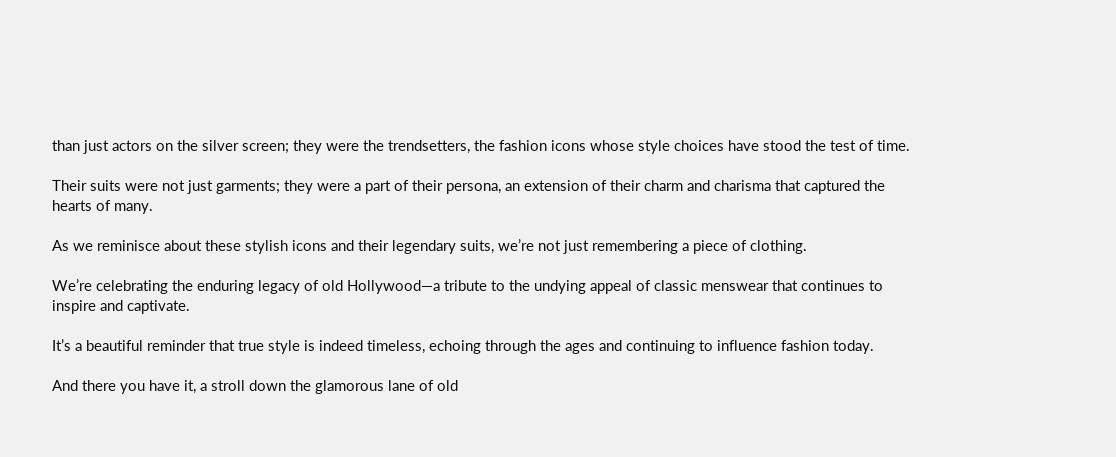than just actors on the silver screen; they were the trendsetters, the fashion icons whose style choices have stood the test of time.

Their suits were not just garments; they were a part of their persona, an extension of their charm and charisma that captured the hearts of many.

As we reminisce about these stylish icons and their legendary suits, we’re not just remembering a piece of clothing.

We’re celebrating the enduring legacy of old Hollywood—a tribute to the undying appeal of classic menswear that continues to inspire and captivate.

It’s a beautiful reminder that true style is indeed timeless, echoing through the ages and continuing to influence fashion today.

And there you have it, a stroll down the glamorous lane of old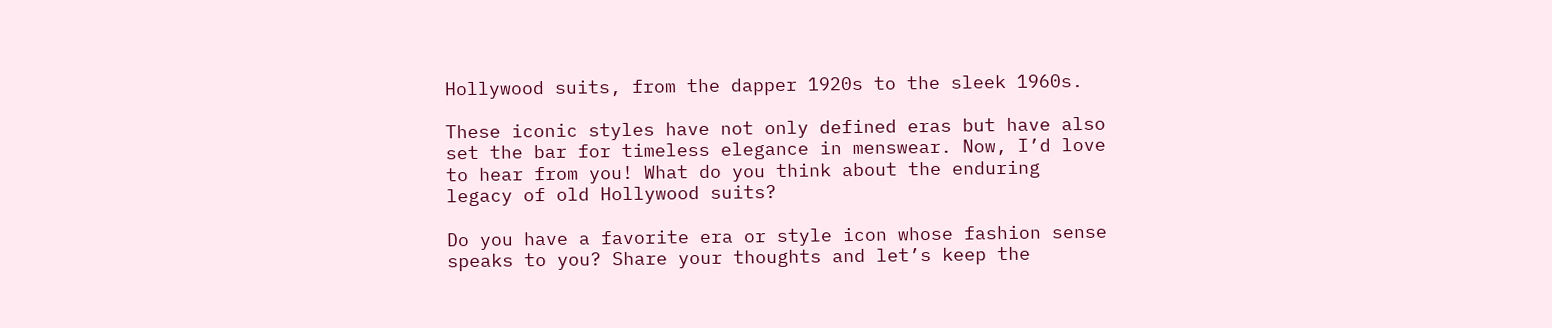Hollywood suits, from the dapper 1920s to the sleek 1960s.

These iconic styles have not only defined eras but have also set the bar for timeless elegance in menswear. Now, I’d love to hear from you! What do you think about the enduring legacy of old Hollywood suits?

Do you have a favorite era or style icon whose fashion sense speaks to you? Share your thoughts and let’s keep the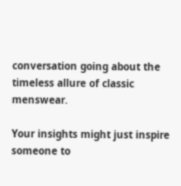conversation going about the timeless allure of classic menswear.

Your insights might just inspire someone to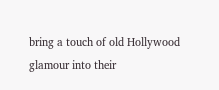bring a touch of old Hollywood glamour into their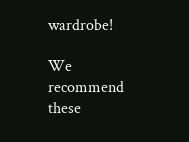wardrobe!

We recommend these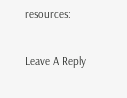resources:

Leave A Reply